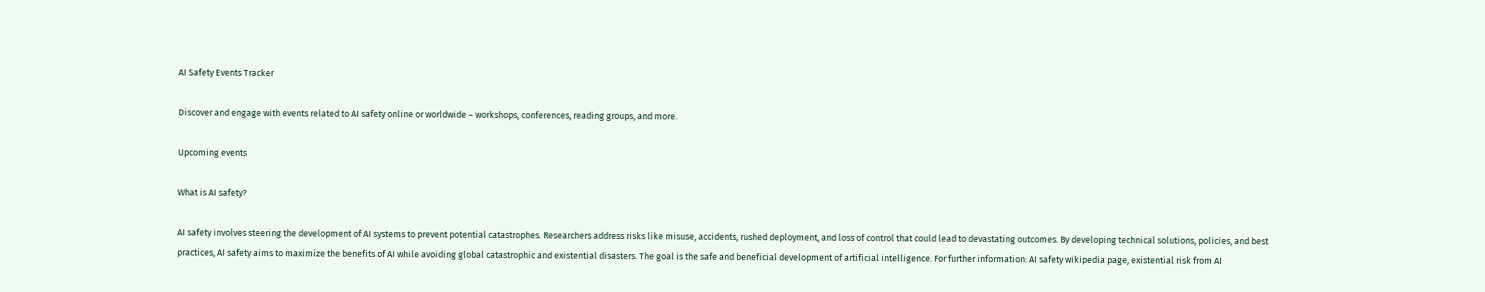AI Safety Events Tracker

Discover and engage with events related to AI safety online or worldwide – workshops, conferences, reading groups, and more.

Upcoming events

What is AI safety?

AI safety involves steering the development of AI systems to prevent potential catastrophes. Researchers address risks like misuse, accidents, rushed deployment, and loss of control that could lead to devastating outcomes. By developing technical solutions, policies, and best practices, AI safety aims to maximize the benefits of AI while avoiding global catastrophic and existential disasters. The goal is the safe and beneficial development of artificial intelligence. For further information: AI safety wikipedia page, existential risk from AI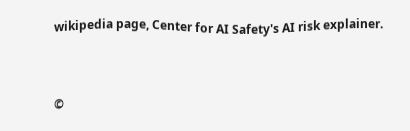wikipedia page, Center for AI Safety's AI risk explainer.


©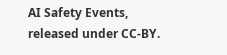AI Safety Events, released under CC-BY.